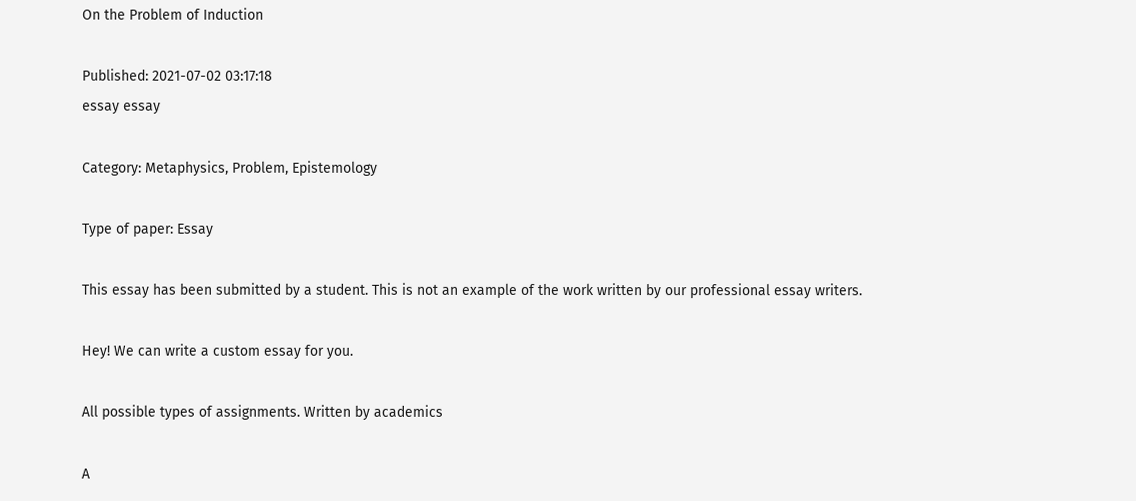On the Problem of Induction

Published: 2021-07-02 03:17:18
essay essay

Category: Metaphysics, Problem, Epistemology

Type of paper: Essay

This essay has been submitted by a student. This is not an example of the work written by our professional essay writers.

Hey! We can write a custom essay for you.

All possible types of assignments. Written by academics

A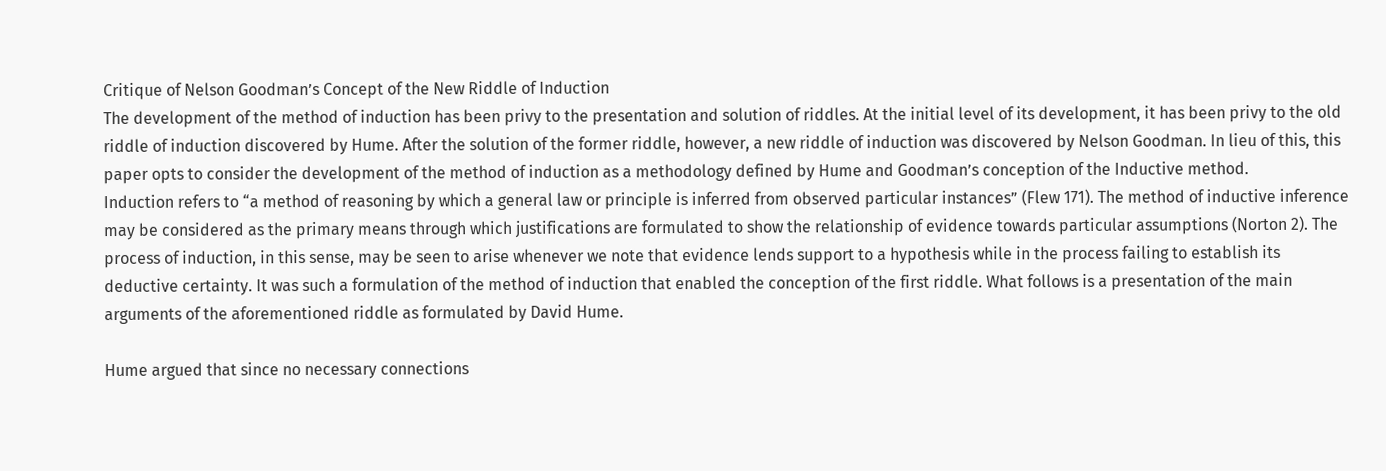Critique of Nelson Goodman’s Concept of the New Riddle of Induction
The development of the method of induction has been privy to the presentation and solution of riddles. At the initial level of its development, it has been privy to the old riddle of induction discovered by Hume. After the solution of the former riddle, however, a new riddle of induction was discovered by Nelson Goodman. In lieu of this, this paper opts to consider the development of the method of induction as a methodology defined by Hume and Goodman’s conception of the Inductive method.
Induction refers to “a method of reasoning by which a general law or principle is inferred from observed particular instances” (Flew 171). The method of inductive inference may be considered as the primary means through which justifications are formulated to show the relationship of evidence towards particular assumptions (Norton 2). The process of induction, in this sense, may be seen to arise whenever we note that evidence lends support to a hypothesis while in the process failing to establish its deductive certainty. It was such a formulation of the method of induction that enabled the conception of the first riddle. What follows is a presentation of the main arguments of the aforementioned riddle as formulated by David Hume.

Hume argued that since no necessary connections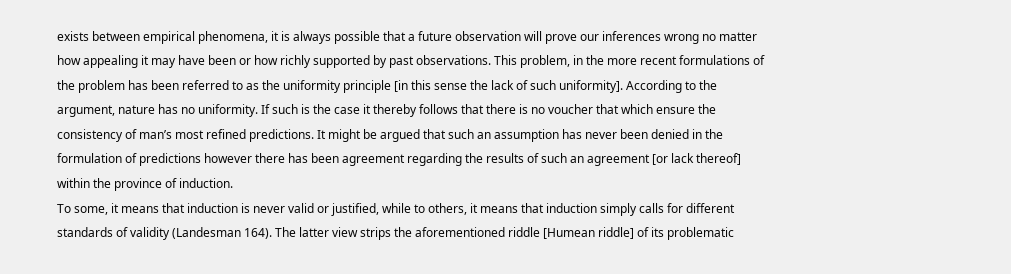exists between empirical phenomena, it is always possible that a future observation will prove our inferences wrong no matter how appealing it may have been or how richly supported by past observations. This problem, in the more recent formulations of the problem has been referred to as the uniformity principle [in this sense the lack of such uniformity]. According to the argument, nature has no uniformity. If such is the case it thereby follows that there is no voucher that which ensure the consistency of man’s most refined predictions. It might be argued that such an assumption has never been denied in the formulation of predictions however there has been agreement regarding the results of such an agreement [or lack thereof] within the province of induction.
To some, it means that induction is never valid or justified, while to others, it means that induction simply calls for different standards of validity (Landesman 164). The latter view strips the aforementioned riddle [Humean riddle] of its problematic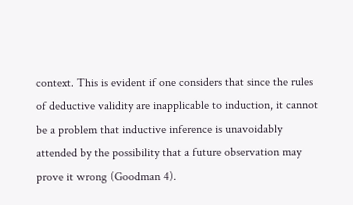context. This is evident if one considers that since the rules of deductive validity are inapplicable to induction, it cannot be a problem that inductive inference is unavoidably attended by the possibility that a future observation may prove it wrong (Goodman 4).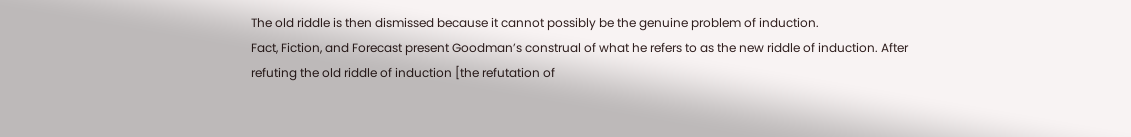The old riddle is then dismissed because it cannot possibly be the genuine problem of induction.
Fact, Fiction, and Forecast present Goodman’s construal of what he refers to as the new riddle of induction. After refuting the old riddle of induction [the refutation of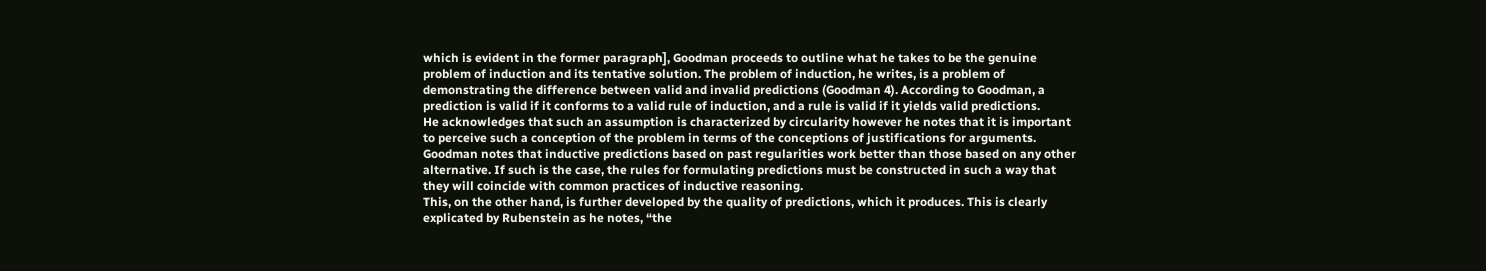which is evident in the former paragraph], Goodman proceeds to outline what he takes to be the genuine problem of induction and its tentative solution. The problem of induction, he writes, is a problem of demonstrating the difference between valid and invalid predictions (Goodman 4). According to Goodman, a prediction is valid if it conforms to a valid rule of induction, and a rule is valid if it yields valid predictions.
He acknowledges that such an assumption is characterized by circularity however he notes that it is important to perceive such a conception of the problem in terms of the conceptions of justifications for arguments.  Goodman notes that inductive predictions based on past regularities work better than those based on any other alternative. If such is the case, the rules for formulating predictions must be constructed in such a way that they will coincide with common practices of inductive reasoning.
This, on the other hand, is further developed by the quality of predictions, which it produces. This is clearly explicated by Rubenstein as he notes, “the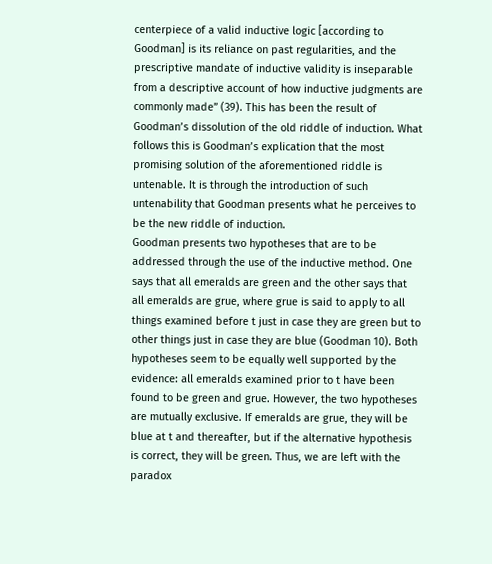centerpiece of a valid inductive logic [according to Goodman] is its reliance on past regularities, and the prescriptive mandate of inductive validity is inseparable from a descriptive account of how inductive judgments are commonly made” (39). This has been the result of Goodman’s dissolution of the old riddle of induction. What follows this is Goodman’s explication that the most promising solution of the aforementioned riddle is untenable. It is through the introduction of such untenability that Goodman presents what he perceives to be the new riddle of induction.
Goodman presents two hypotheses that are to be addressed through the use of the inductive method. One says that all emeralds are green and the other says that all emeralds are grue, where grue is said to apply to all things examined before t just in case they are green but to other things just in case they are blue (Goodman 10). Both hypotheses seem to be equally well supported by the evidence: all emeralds examined prior to t have been found to be green and grue. However, the two hypotheses are mutually exclusive. If emeralds are grue, they will be blue at t and thereafter, but if the alternative hypothesis is correct, they will be green. Thus, we are left with the paradox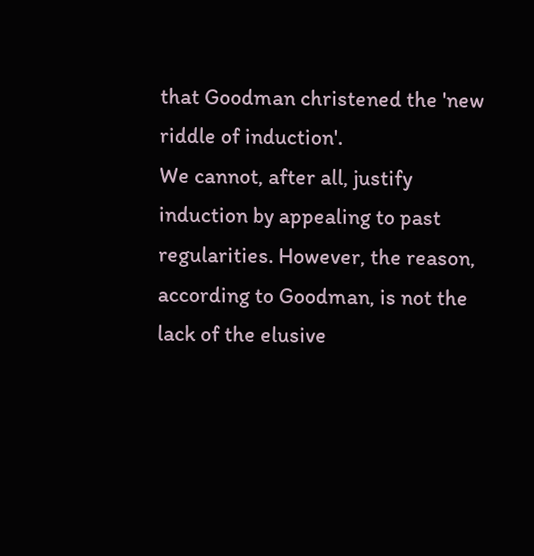that Goodman christened the 'new riddle of induction'.
We cannot, after all, justify induction by appealing to past regularities. However, the reason, according to Goodman, is not the lack of the elusive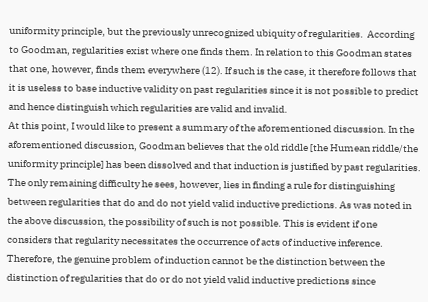uniformity principle, but the previously unrecognized ubiquity of regularities.  According to Goodman, regularities exist where one finds them. In relation to this Goodman states that one, however, finds them everywhere (12). If such is the case, it therefore follows that it is useless to base inductive validity on past regularities since it is not possible to predict and hence distinguish which regularities are valid and invalid.
At this point, I would like to present a summary of the aforementioned discussion. In the aforementioned discussion, Goodman believes that the old riddle [the Humean riddle/the uniformity principle] has been dissolved and that induction is justified by past regularities. The only remaining difficulty he sees, however, lies in finding a rule for distinguishing between regularities that do and do not yield valid inductive predictions. As was noted in the above discussion, the possibility of such is not possible. This is evident if one considers that regularity necessitates the occurrence of acts of inductive inference. Therefore, the genuine problem of induction cannot be the distinction between the distinction of regularities that do or do not yield valid inductive predictions since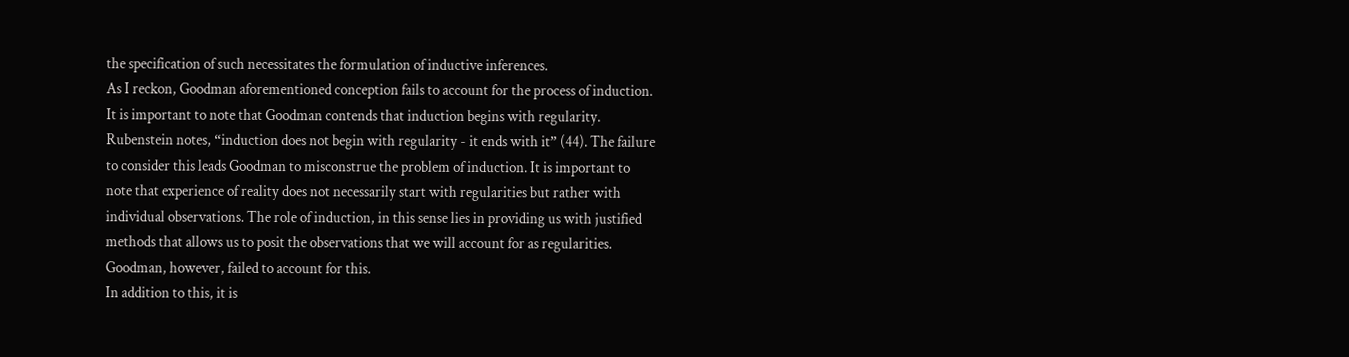the specification of such necessitates the formulation of inductive inferences.
As I reckon, Goodman aforementioned conception fails to account for the process of induction. It is important to note that Goodman contends that induction begins with regularity. Rubenstein notes, “induction does not begin with regularity - it ends with it” (44). The failure to consider this leads Goodman to misconstrue the problem of induction. It is important to note that experience of reality does not necessarily start with regularities but rather with individual observations. The role of induction, in this sense lies in providing us with justified methods that allows us to posit the observations that we will account for as regularities. Goodman, however, failed to account for this.
In addition to this, it is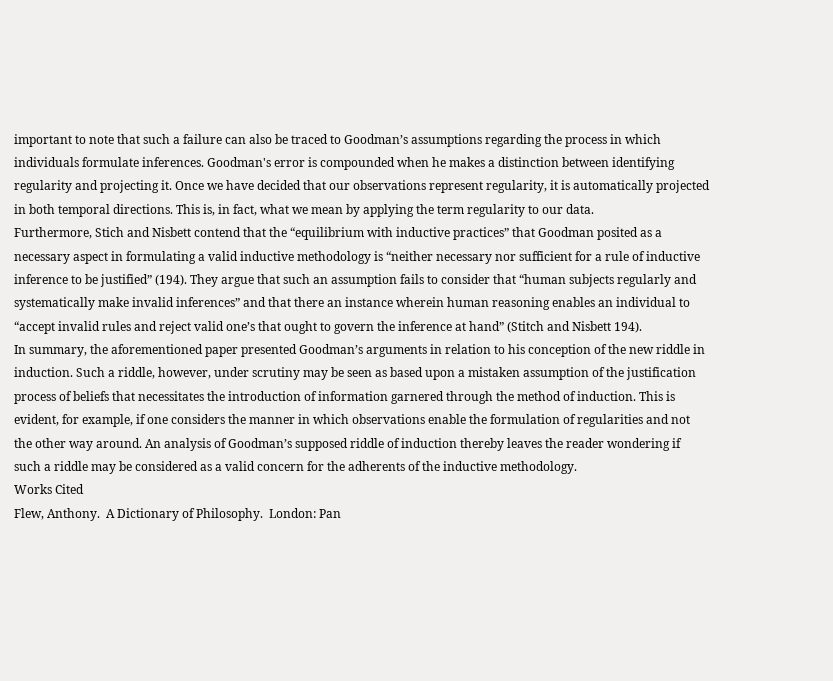important to note that such a failure can also be traced to Goodman’s assumptions regarding the process in which individuals formulate inferences. Goodman's error is compounded when he makes a distinction between identifying regularity and projecting it. Once we have decided that our observations represent regularity, it is automatically projected in both temporal directions. This is, in fact, what we mean by applying the term regularity to our data.
Furthermore, Stich and Nisbett contend that the “equilibrium with inductive practices” that Goodman posited as a necessary aspect in formulating a valid inductive methodology is “neither necessary nor sufficient for a rule of inductive inference to be justified” (194). They argue that such an assumption fails to consider that “human subjects regularly and systematically make invalid inferences” and that there an instance wherein human reasoning enables an individual to “accept invalid rules and reject valid one’s that ought to govern the inference at hand” (Stitch and Nisbett 194).
In summary, the aforementioned paper presented Goodman’s arguments in relation to his conception of the new riddle in induction. Such a riddle, however, under scrutiny may be seen as based upon a mistaken assumption of the justification process of beliefs that necessitates the introduction of information garnered through the method of induction. This is evident, for example, if one considers the manner in which observations enable the formulation of regularities and not the other way around. An analysis of Goodman’s supposed riddle of induction thereby leaves the reader wondering if such a riddle may be considered as a valid concern for the adherents of the inductive methodology.
Works Cited
Flew, Anthony.  A Dictionary of Philosophy.  London: Pan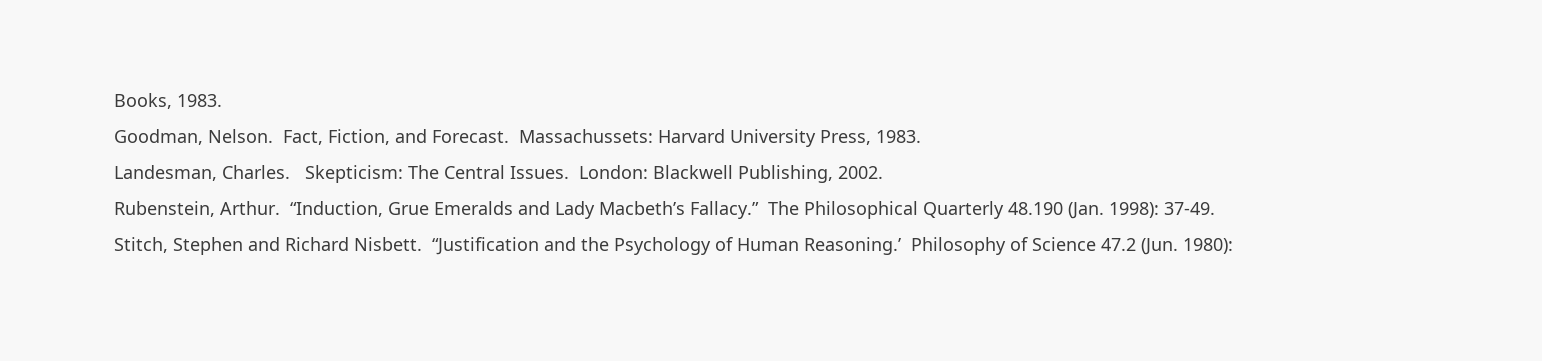Books, 1983.
Goodman, Nelson.  Fact, Fiction, and Forecast.  Massachussets: Harvard University Press, 1983.
Landesman, Charles.   Skepticism: The Central Issues.  London: Blackwell Publishing, 2002.
Rubenstein, Arthur.  “Induction, Grue Emeralds and Lady Macbeth’s Fallacy.”  The Philosophical Quarterly 48.190 (Jan. 1998): 37-49.
Stitch, Stephen and Richard Nisbett.  “Justification and the Psychology of Human Reasoning.’  Philosophy of Science 47.2 (Jun. 1980):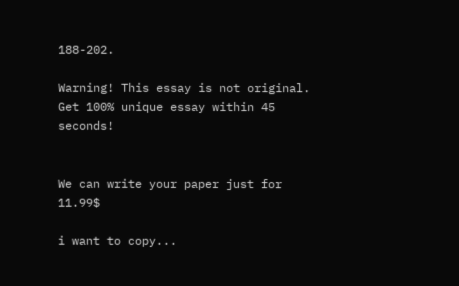188-202.

Warning! This essay is not original. Get 100% unique essay within 45 seconds!


We can write your paper just for 11.99$

i want to copy...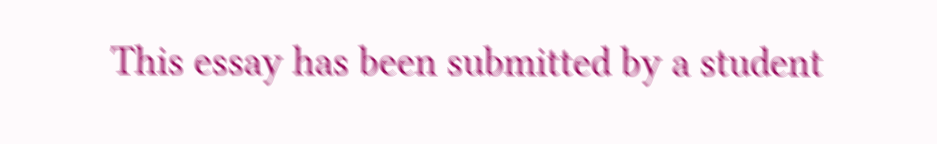This essay has been submitted by a student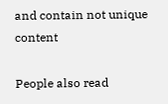and contain not unique content

People also read